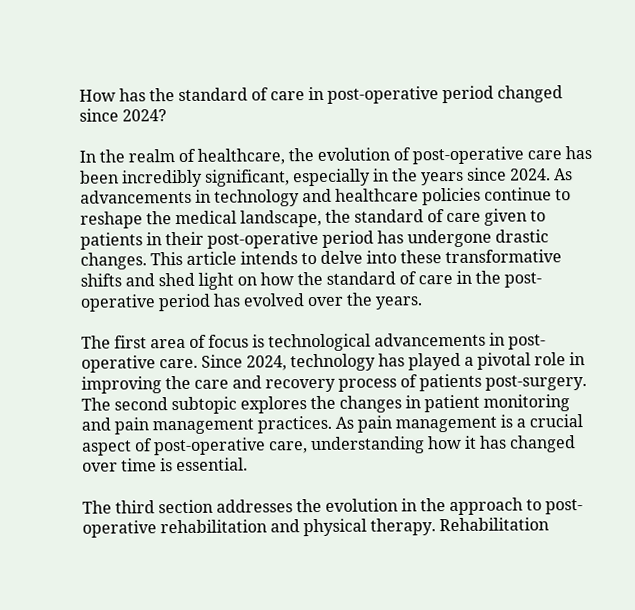How has the standard of care in post-operative period changed since 2024?

In the realm of healthcare, the evolution of post-operative care has been incredibly significant, especially in the years since 2024. As advancements in technology and healthcare policies continue to reshape the medical landscape, the standard of care given to patients in their post-operative period has undergone drastic changes. This article intends to delve into these transformative shifts and shed light on how the standard of care in the post-operative period has evolved over the years.

The first area of focus is technological advancements in post-operative care. Since 2024, technology has played a pivotal role in improving the care and recovery process of patients post-surgery. The second subtopic explores the changes in patient monitoring and pain management practices. As pain management is a crucial aspect of post-operative care, understanding how it has changed over time is essential.

The third section addresses the evolution in the approach to post-operative rehabilitation and physical therapy. Rehabilitation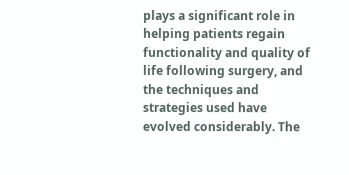plays a significant role in helping patients regain functionality and quality of life following surgery, and the techniques and strategies used have evolved considerably. The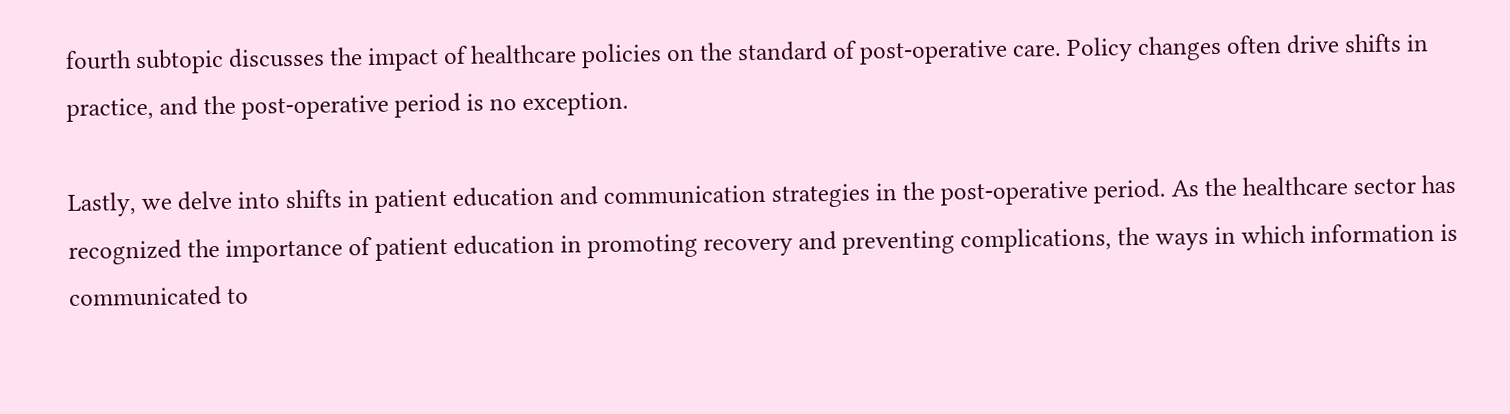fourth subtopic discusses the impact of healthcare policies on the standard of post-operative care. Policy changes often drive shifts in practice, and the post-operative period is no exception.

Lastly, we delve into shifts in patient education and communication strategies in the post-operative period. As the healthcare sector has recognized the importance of patient education in promoting recovery and preventing complications, the ways in which information is communicated to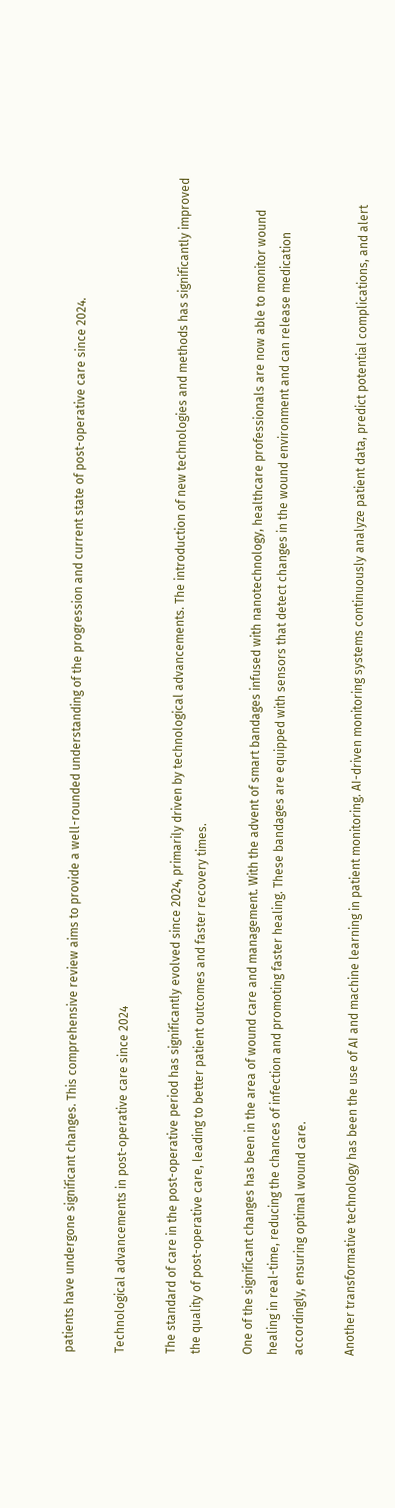patients have undergone significant changes. This comprehensive review aims to provide a well-rounded understanding of the progression and current state of post-operative care since 2024.

Technological advancements in post-operative care since 2024

The standard of care in the post-operative period has significantly evolved since 2024, primarily driven by technological advancements. The introduction of new technologies and methods has significantly improved the quality of post-operative care, leading to better patient outcomes and faster recovery times.

One of the significant changes has been in the area of wound care and management. With the advent of smart bandages infused with nanotechnology, healthcare professionals are now able to monitor wound healing in real-time, reducing the chances of infection and promoting faster healing. These bandages are equipped with sensors that detect changes in the wound environment and can release medication accordingly, ensuring optimal wound care.

Another transformative technology has been the use of AI and machine learning in patient monitoring. AI-driven monitoring systems continuously analyze patient data, predict potential complications, and alert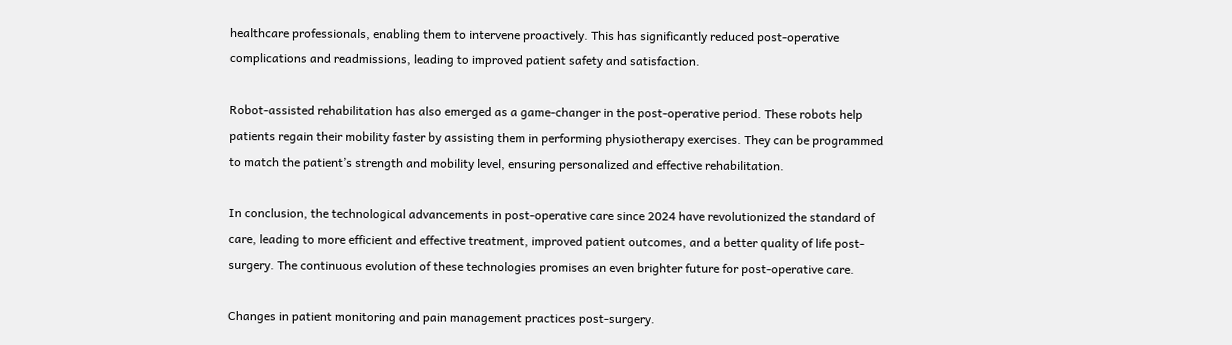healthcare professionals, enabling them to intervene proactively. This has significantly reduced post-operative complications and readmissions, leading to improved patient safety and satisfaction.

Robot-assisted rehabilitation has also emerged as a game-changer in the post-operative period. These robots help patients regain their mobility faster by assisting them in performing physiotherapy exercises. They can be programmed to match the patient’s strength and mobility level, ensuring personalized and effective rehabilitation.

In conclusion, the technological advancements in post-operative care since 2024 have revolutionized the standard of care, leading to more efficient and effective treatment, improved patient outcomes, and a better quality of life post-surgery. The continuous evolution of these technologies promises an even brighter future for post-operative care.

Changes in patient monitoring and pain management practices post-surgery.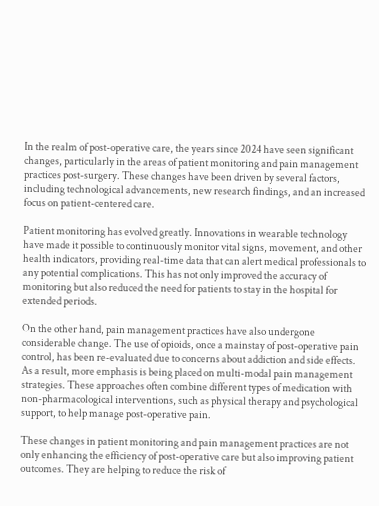In the realm of post-operative care, the years since 2024 have seen significant changes, particularly in the areas of patient monitoring and pain management practices post-surgery. These changes have been driven by several factors, including technological advancements, new research findings, and an increased focus on patient-centered care.

Patient monitoring has evolved greatly. Innovations in wearable technology have made it possible to continuously monitor vital signs, movement, and other health indicators, providing real-time data that can alert medical professionals to any potential complications. This has not only improved the accuracy of monitoring but also reduced the need for patients to stay in the hospital for extended periods.

On the other hand, pain management practices have also undergone considerable change. The use of opioids, once a mainstay of post-operative pain control, has been re-evaluated due to concerns about addiction and side effects. As a result, more emphasis is being placed on multi-modal pain management strategies. These approaches often combine different types of medication with non-pharmacological interventions, such as physical therapy and psychological support, to help manage post-operative pain.

These changes in patient monitoring and pain management practices are not only enhancing the efficiency of post-operative care but also improving patient outcomes. They are helping to reduce the risk of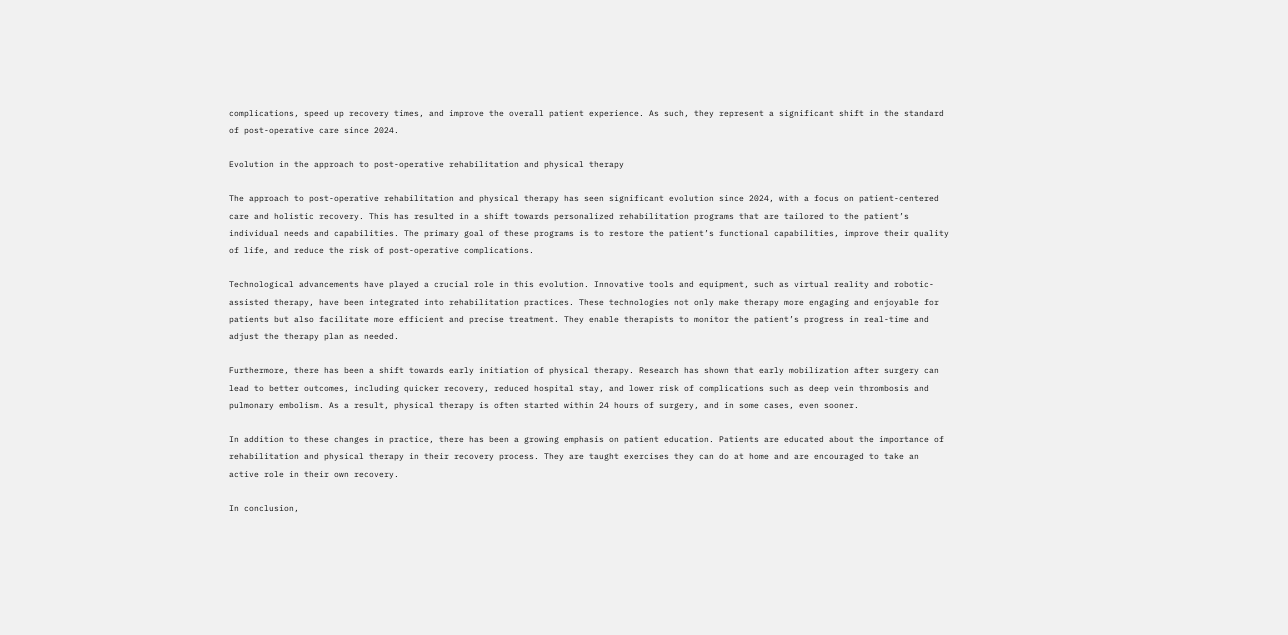complications, speed up recovery times, and improve the overall patient experience. As such, they represent a significant shift in the standard of post-operative care since 2024.

Evolution in the approach to post-operative rehabilitation and physical therapy

The approach to post-operative rehabilitation and physical therapy has seen significant evolution since 2024, with a focus on patient-centered care and holistic recovery. This has resulted in a shift towards personalized rehabilitation programs that are tailored to the patient’s individual needs and capabilities. The primary goal of these programs is to restore the patient’s functional capabilities, improve their quality of life, and reduce the risk of post-operative complications.

Technological advancements have played a crucial role in this evolution. Innovative tools and equipment, such as virtual reality and robotic-assisted therapy, have been integrated into rehabilitation practices. These technologies not only make therapy more engaging and enjoyable for patients but also facilitate more efficient and precise treatment. They enable therapists to monitor the patient’s progress in real-time and adjust the therapy plan as needed.

Furthermore, there has been a shift towards early initiation of physical therapy. Research has shown that early mobilization after surgery can lead to better outcomes, including quicker recovery, reduced hospital stay, and lower risk of complications such as deep vein thrombosis and pulmonary embolism. As a result, physical therapy is often started within 24 hours of surgery, and in some cases, even sooner.

In addition to these changes in practice, there has been a growing emphasis on patient education. Patients are educated about the importance of rehabilitation and physical therapy in their recovery process. They are taught exercises they can do at home and are encouraged to take an active role in their own recovery.

In conclusion,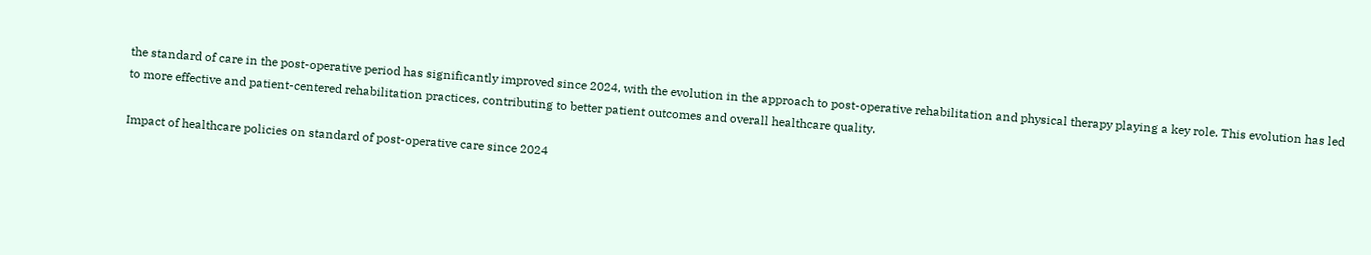the standard of care in the post-operative period has significantly improved since 2024, with the evolution in the approach to post-operative rehabilitation and physical therapy playing a key role. This evolution has led to more effective and patient-centered rehabilitation practices, contributing to better patient outcomes and overall healthcare quality.

Impact of healthcare policies on standard of post-operative care since 2024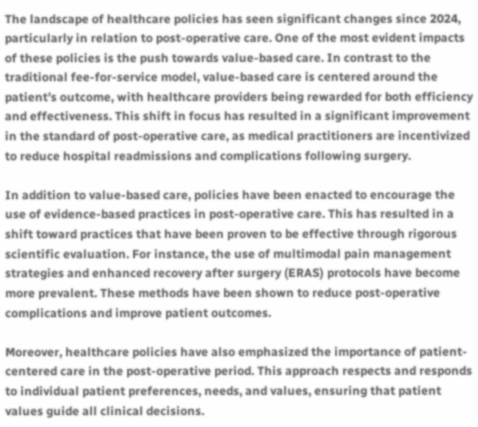The landscape of healthcare policies has seen significant changes since 2024, particularly in relation to post-operative care. One of the most evident impacts of these policies is the push towards value-based care. In contrast to the traditional fee-for-service model, value-based care is centered around the patient’s outcome, with healthcare providers being rewarded for both efficiency and effectiveness. This shift in focus has resulted in a significant improvement in the standard of post-operative care, as medical practitioners are incentivized to reduce hospital readmissions and complications following surgery.

In addition to value-based care, policies have been enacted to encourage the use of evidence-based practices in post-operative care. This has resulted in a shift toward practices that have been proven to be effective through rigorous scientific evaluation. For instance, the use of multimodal pain management strategies and enhanced recovery after surgery (ERAS) protocols have become more prevalent. These methods have been shown to reduce post-operative complications and improve patient outcomes.

Moreover, healthcare policies have also emphasized the importance of patient-centered care in the post-operative period. This approach respects and responds to individual patient preferences, needs, and values, ensuring that patient values guide all clinical decisions.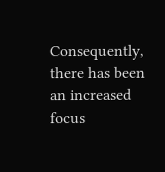Consequently, there has been an increased focus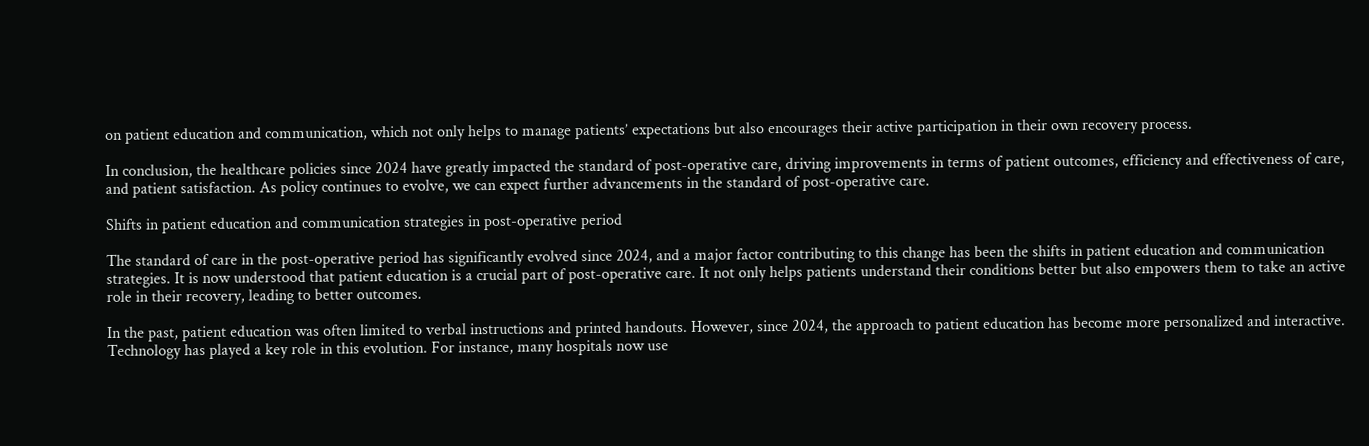on patient education and communication, which not only helps to manage patients’ expectations but also encourages their active participation in their own recovery process.

In conclusion, the healthcare policies since 2024 have greatly impacted the standard of post-operative care, driving improvements in terms of patient outcomes, efficiency and effectiveness of care, and patient satisfaction. As policy continues to evolve, we can expect further advancements in the standard of post-operative care.

Shifts in patient education and communication strategies in post-operative period

The standard of care in the post-operative period has significantly evolved since 2024, and a major factor contributing to this change has been the shifts in patient education and communication strategies. It is now understood that patient education is a crucial part of post-operative care. It not only helps patients understand their conditions better but also empowers them to take an active role in their recovery, leading to better outcomes.

In the past, patient education was often limited to verbal instructions and printed handouts. However, since 2024, the approach to patient education has become more personalized and interactive. Technology has played a key role in this evolution. For instance, many hospitals now use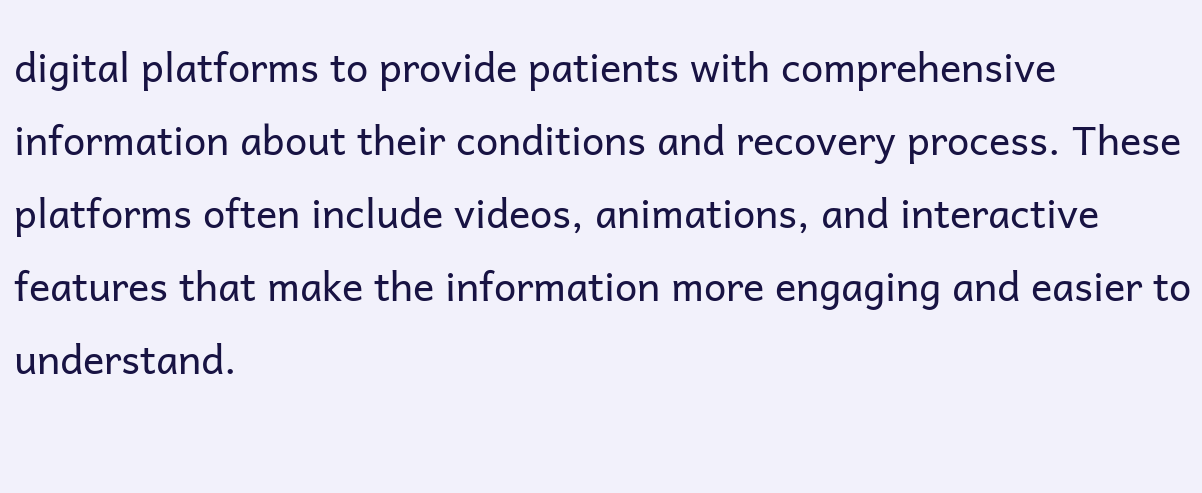digital platforms to provide patients with comprehensive information about their conditions and recovery process. These platforms often include videos, animations, and interactive features that make the information more engaging and easier to understand.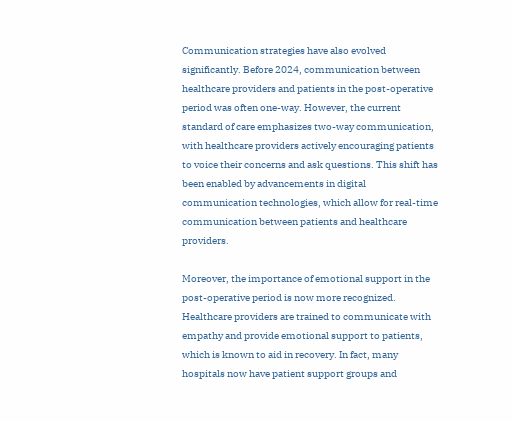Communication strategies have also evolved significantly. Before 2024, communication between healthcare providers and patients in the post-operative period was often one-way. However, the current standard of care emphasizes two-way communication, with healthcare providers actively encouraging patients to voice their concerns and ask questions. This shift has been enabled by advancements in digital communication technologies, which allow for real-time communication between patients and healthcare providers.

Moreover, the importance of emotional support in the post-operative period is now more recognized. Healthcare providers are trained to communicate with empathy and provide emotional support to patients, which is known to aid in recovery. In fact, many hospitals now have patient support groups and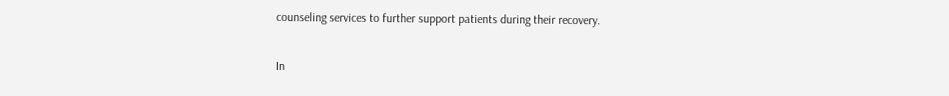counseling services to further support patients during their recovery.

In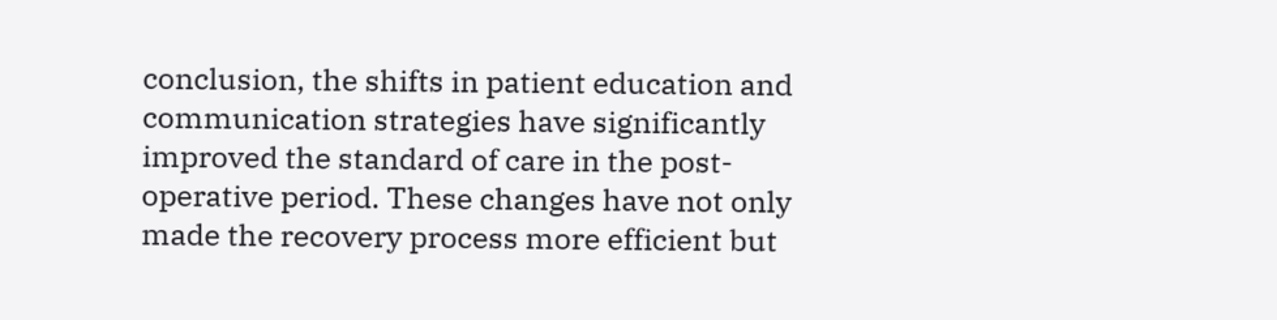conclusion, the shifts in patient education and communication strategies have significantly improved the standard of care in the post-operative period. These changes have not only made the recovery process more efficient but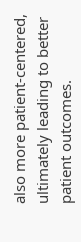also more patient-centered, ultimately leading to better patient outcomes.